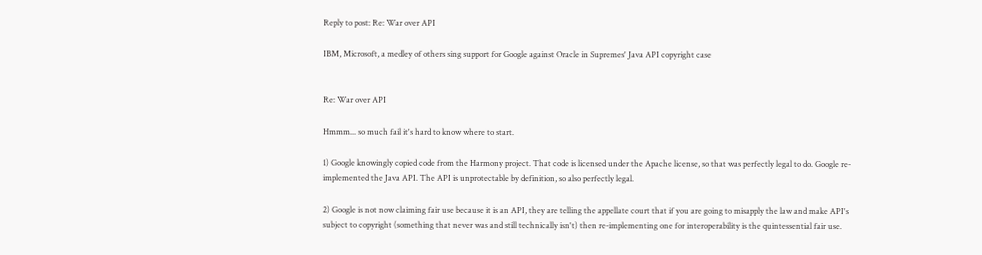Reply to post: Re: War over API

IBM, Microsoft, a medley of others sing support for Google against Oracle in Supremes' Java API copyright case


Re: War over API

Hmmm... so much fail it's hard to know where to start.

1) Google knowingly copied code from the Harmony project. That code is licensed under the Apache license, so that was perfectly legal to do. Google re-implemented the Java API. The API is unprotectable by definition, so also perfectly legal.

2) Google is not now claiming fair use because it is an API, they are telling the appellate court that if you are going to misapply the law and make API's subject to copyright (something that never was and still technically isn't) then re-implementing one for interoperability is the quintessential fair use.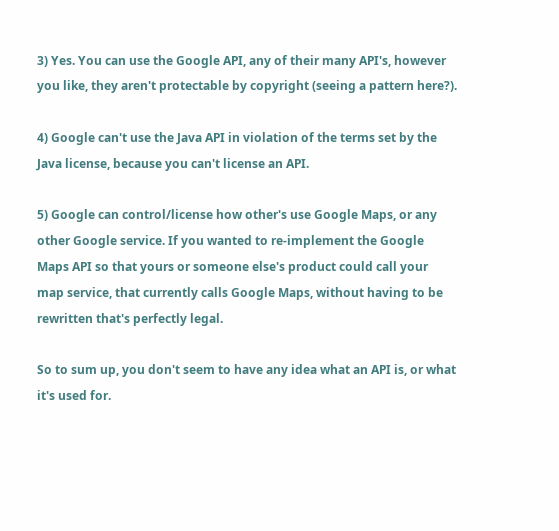3) Yes. You can use the Google API, any of their many API's, however you like, they aren't protectable by copyright (seeing a pattern here?).

4) Google can't use the Java API in violation of the terms set by the Java license, because you can't license an API.

5) Google can control/license how other's use Google Maps, or any other Google service. If you wanted to re-implement the Google Maps API so that yours or someone else's product could call your map service, that currently calls Google Maps, without having to be rewritten that's perfectly legal.

So to sum up, you don't seem to have any idea what an API is, or what it's used for.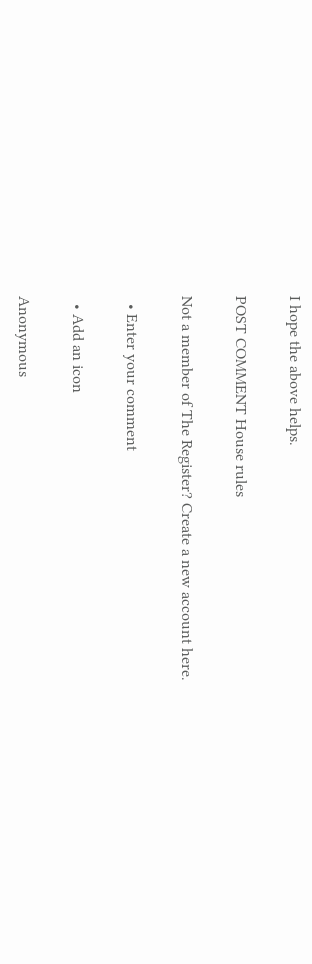I hope the above helps.

POST COMMENT House rules

Not a member of The Register? Create a new account here.

  • Enter your comment

  • Add an icon

Anonymous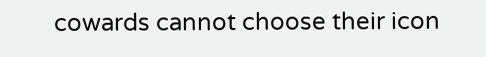cowards cannot choose their icon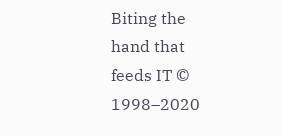Biting the hand that feeds IT © 1998–2020